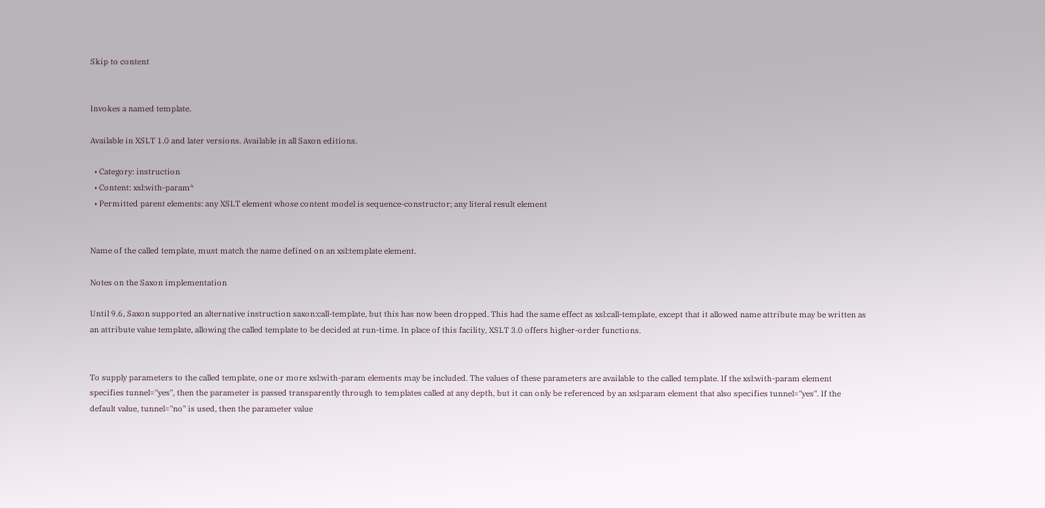Skip to content


Invokes a named template.

Available in XSLT 1.0 and later versions. Available in all Saxon editions.

  • Category: instruction
  • Content: xsl:with-param*
  • Permitted parent elements: any XSLT element whose content model is sequence-constructor; any literal result element


Name of the called template, must match the name defined on an xsl:template element.

Notes on the Saxon implementation

Until 9.6, Saxon supported an alternative instruction saxon:call-template, but this has now been dropped. This had the same effect as xsl:call-template, except that it allowed name attribute may be written as an attribute value template, allowing the called template to be decided at run-time. In place of this facility, XSLT 3.0 offers higher-order functions.


To supply parameters to the called template, one or more xsl:with-param elements may be included. The values of these parameters are available to the called template. If the xsl:with-param element specifies tunnel="yes", then the parameter is passed transparently through to templates called at any depth, but it can only be referenced by an xsl:param element that also specifies tunnel="yes". If the default value, tunnel="no" is used, then the parameter value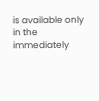is available only in the immediately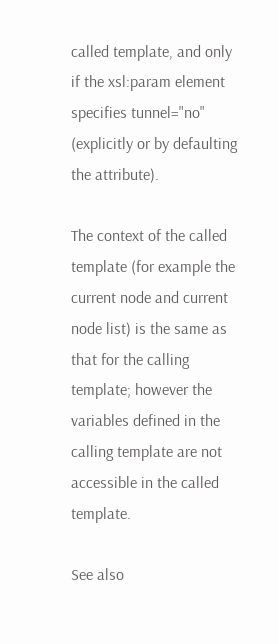called template, and only if the xsl:param element specifies tunnel="no" (explicitly or by defaulting the attribute).

The context of the called template (for example the current node and current node list) is the same as that for the calling template; however the variables defined in the calling template are not accessible in the called template.

See also